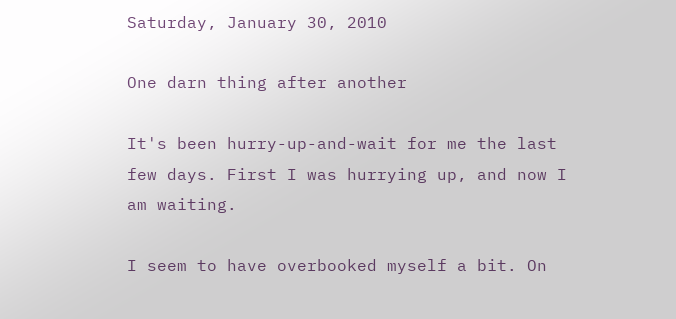Saturday, January 30, 2010

One darn thing after another

It's been hurry-up-and-wait for me the last few days. First I was hurrying up, and now I am waiting.

I seem to have overbooked myself a bit. On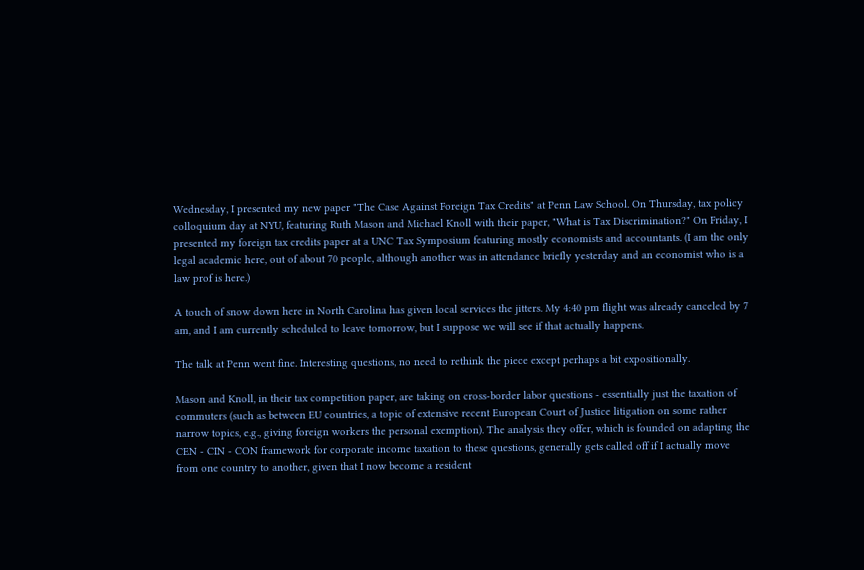Wednesday, I presented my new paper "The Case Against Foreign Tax Credits" at Penn Law School. On Thursday, tax policy colloquium day at NYU, featuring Ruth Mason and Michael Knoll with their paper, "What is Tax Discrimination?" On Friday, I presented my foreign tax credits paper at a UNC Tax Symposium featuring mostly economists and accountants. (I am the only legal academic here, out of about 70 people, although another was in attendance briefly yesterday and an economist who is a law prof is here.)

A touch of snow down here in North Carolina has given local services the jitters. My 4:40 pm flight was already canceled by 7 am, and I am currently scheduled to leave tomorrow, but I suppose we will see if that actually happens.

The talk at Penn went fine. Interesting questions, no need to rethink the piece except perhaps a bit expositionally.

Mason and Knoll, in their tax competition paper, are taking on cross-border labor questions - essentially just the taxation of commuters (such as between EU countries, a topic of extensive recent European Court of Justice litigation on some rather narrow topics, e.g., giving foreign workers the personal exemption). The analysis they offer, which is founded on adapting the CEN - CIN - CON framework for corporate income taxation to these questions, generally gets called off if I actually move from one country to another, given that I now become a resident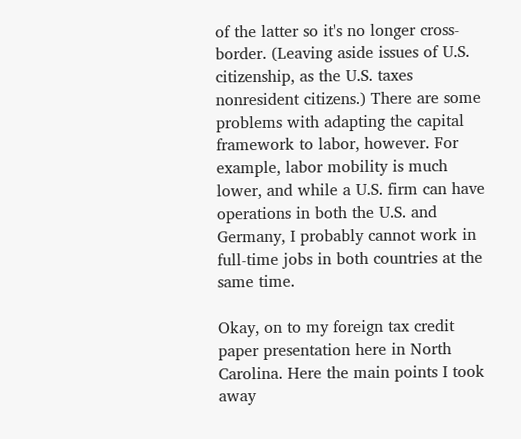of the latter so it's no longer cross-border. (Leaving aside issues of U.S. citizenship, as the U.S. taxes nonresident citizens.) There are some problems with adapting the capital framework to labor, however. For example, labor mobility is much lower, and while a U.S. firm can have operations in both the U.S. and Germany, I probably cannot work in full-time jobs in both countries at the same time.

Okay, on to my foreign tax credit paper presentation here in North Carolina. Here the main points I took away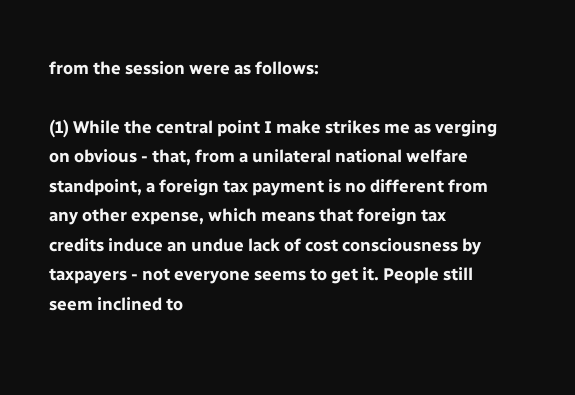from the session were as follows:

(1) While the central point I make strikes me as verging on obvious - that, from a unilateral national welfare standpoint, a foreign tax payment is no different from any other expense, which means that foreign tax credits induce an undue lack of cost consciousness by taxpayers - not everyone seems to get it. People still seem inclined to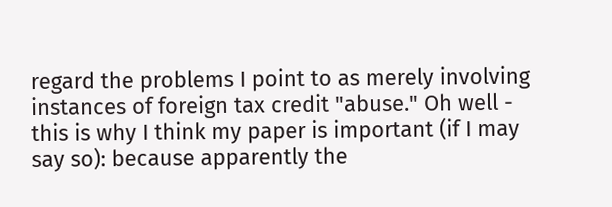regard the problems I point to as merely involving instances of foreign tax credit "abuse." Oh well - this is why I think my paper is important (if I may say so): because apparently the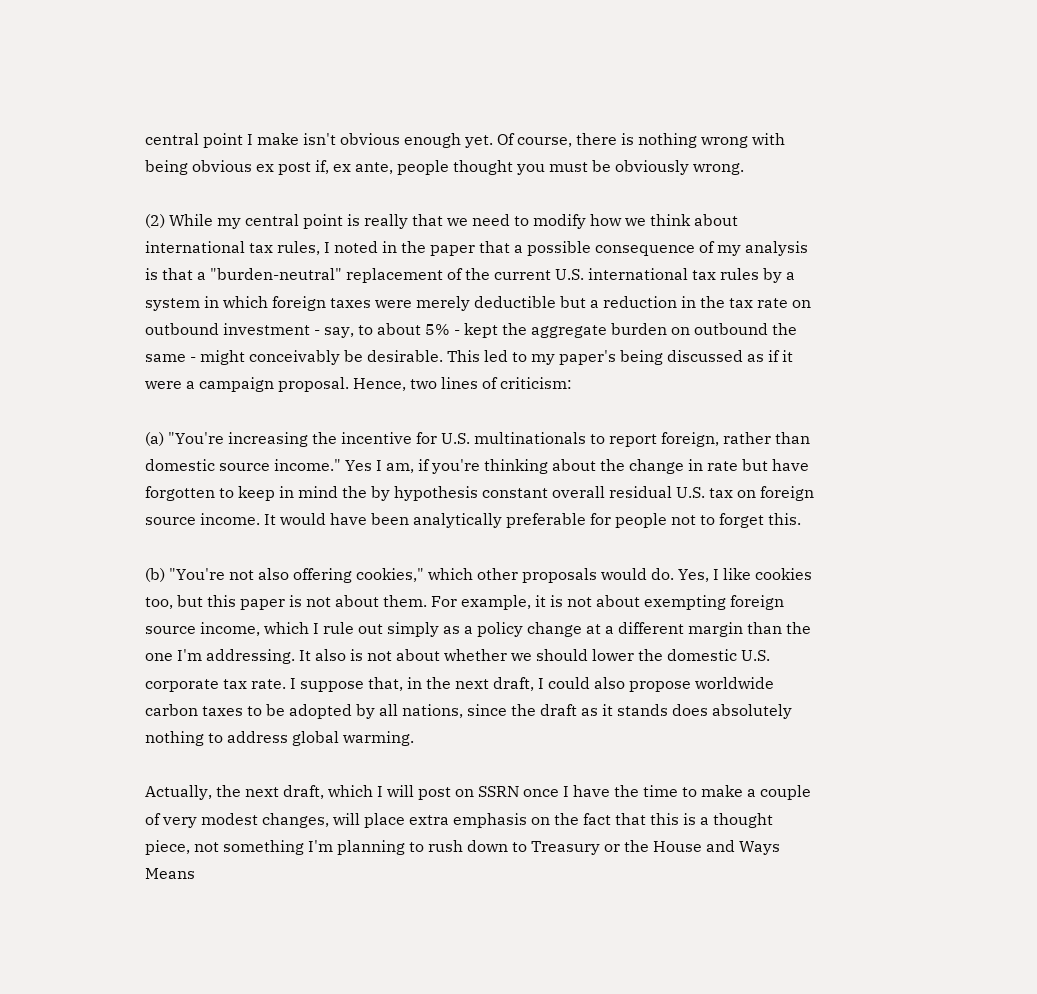central point I make isn't obvious enough yet. Of course, there is nothing wrong with being obvious ex post if, ex ante, people thought you must be obviously wrong.

(2) While my central point is really that we need to modify how we think about international tax rules, I noted in the paper that a possible consequence of my analysis is that a "burden-neutral" replacement of the current U.S. international tax rules by a system in which foreign taxes were merely deductible but a reduction in the tax rate on outbound investment - say, to about 5% - kept the aggregate burden on outbound the same - might conceivably be desirable. This led to my paper's being discussed as if it were a campaign proposal. Hence, two lines of criticism:

(a) "You're increasing the incentive for U.S. multinationals to report foreign, rather than domestic source income." Yes I am, if you're thinking about the change in rate but have forgotten to keep in mind the by hypothesis constant overall residual U.S. tax on foreign source income. It would have been analytically preferable for people not to forget this.

(b) "You're not also offering cookies," which other proposals would do. Yes, I like cookies too, but this paper is not about them. For example, it is not about exempting foreign source income, which I rule out simply as a policy change at a different margin than the one I'm addressing. It also is not about whether we should lower the domestic U.S. corporate tax rate. I suppose that, in the next draft, I could also propose worldwide carbon taxes to be adopted by all nations, since the draft as it stands does absolutely nothing to address global warming.

Actually, the next draft, which I will post on SSRN once I have the time to make a couple of very modest changes, will place extra emphasis on the fact that this is a thought piece, not something I'm planning to rush down to Treasury or the House and Ways Means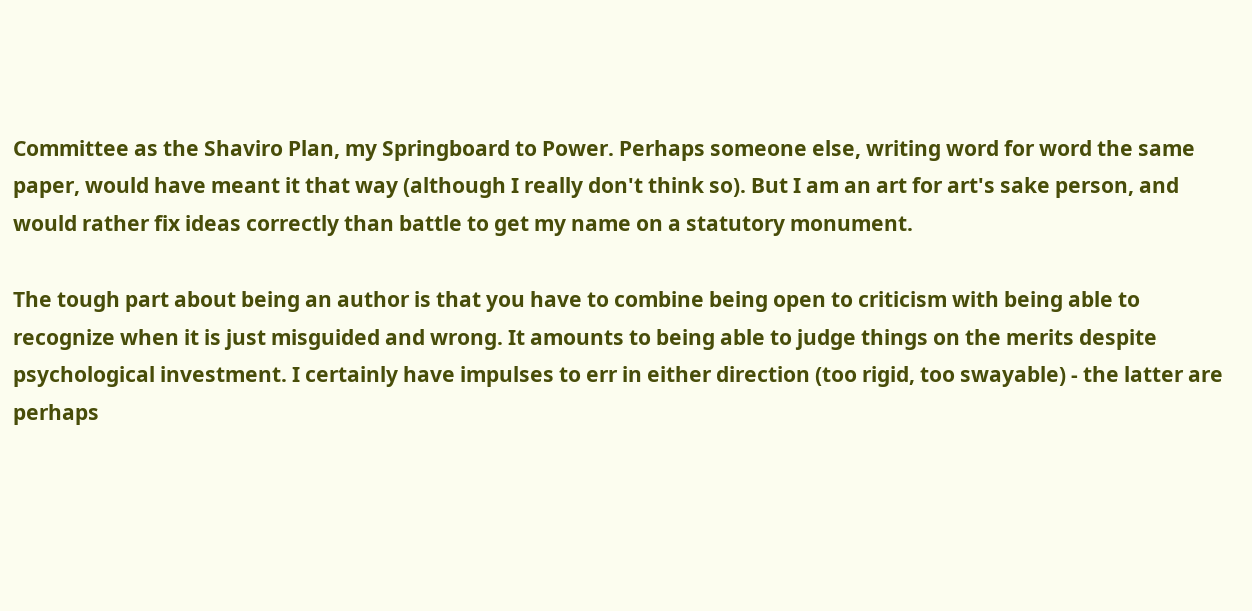Committee as the Shaviro Plan, my Springboard to Power. Perhaps someone else, writing word for word the same paper, would have meant it that way (although I really don't think so). But I am an art for art's sake person, and would rather fix ideas correctly than battle to get my name on a statutory monument.

The tough part about being an author is that you have to combine being open to criticism with being able to recognize when it is just misguided and wrong. It amounts to being able to judge things on the merits despite psychological investment. I certainly have impulses to err in either direction (too rigid, too swayable) - the latter are perhaps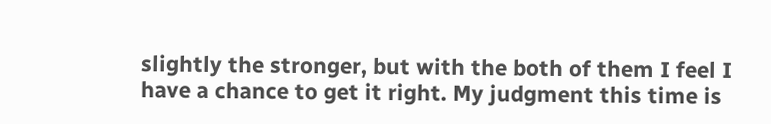slightly the stronger, but with the both of them I feel I have a chance to get it right. My judgment this time is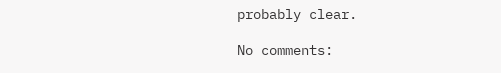probably clear.

No comments: